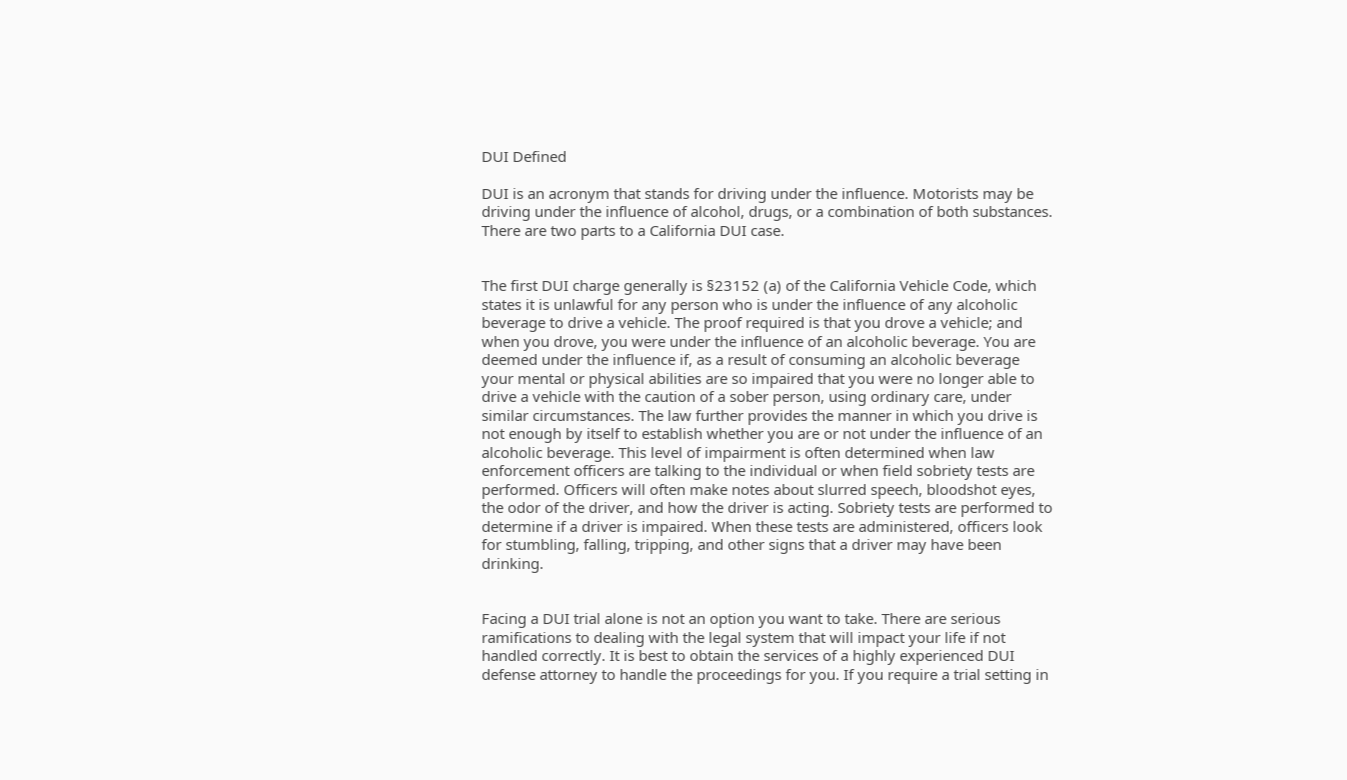DUI Defined

DUI is an acronym that stands for driving under the influence. Motorists may be driving under the influence of alcohol, drugs, or a combination of both substances. There are two parts to a California DUI case.


The first DUI charge generally is §23152 (a) of the California Vehicle Code, which states it is unlawful for any person who is under the influence of any alcoholic beverage to drive a vehicle. The proof required is that you drove a vehicle; and when you drove, you were under the influence of an alcoholic beverage. You are deemed under the influence if, as a result of consuming an alcoholic beverage your mental or physical abilities are so impaired that you were no longer able to drive a vehicle with the caution of a sober person, using ordinary care, under similar circumstances. The law further provides the manner in which you drive is not enough by itself to establish whether you are or not under the influence of an alcoholic beverage. This level of impairment is often determined when law enforcement officers are talking to the individual or when field sobriety tests are performed. Officers will often make notes about slurred speech, bloodshot eyes, the odor of the driver, and how the driver is acting. Sobriety tests are performed to determine if a driver is impaired. When these tests are administered, officers look for stumbling, falling, tripping, and other signs that a driver may have been drinking.


Facing a DUI trial alone is not an option you want to take. There are serious ramifications to dealing with the legal system that will impact your life if not handled correctly. It is best to obtain the services of a highly experienced DUI defense attorney to handle the proceedings for you. If you require a trial setting in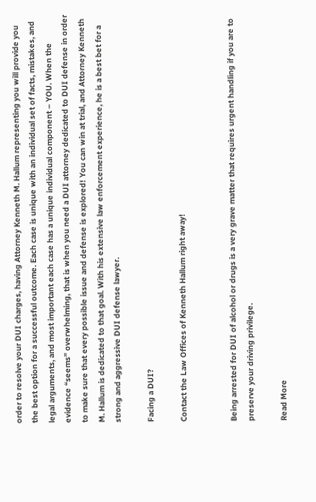order to resolve your DUI charges, having Attorney Kenneth M. Hallum representing you will provide you the best option for a successful outcome. Each case is unique with an individual set of facts, mistakes, and legal arguments, and most important each case has a unique individual component – YOU. When the evidence “seems” overwhelming, that is when you need a DUI attorney dedicated to DUI defense in order to make sure that every possible issue and defense is explored! You can win at trial, and Attorney Kenneth M. Hallum is dedicated to that goal. With his extensive law enforcement experience, he is a best bet for a strong and aggressive DUI defense lawyer.

Facing a DUI?

Contact the Law Offices of Kenneth Hallum right away!


Being arrested for DUI of alcohol or drugs is a very grave matter that requires urgent handling if you are to preserve your driving privilege.

Read More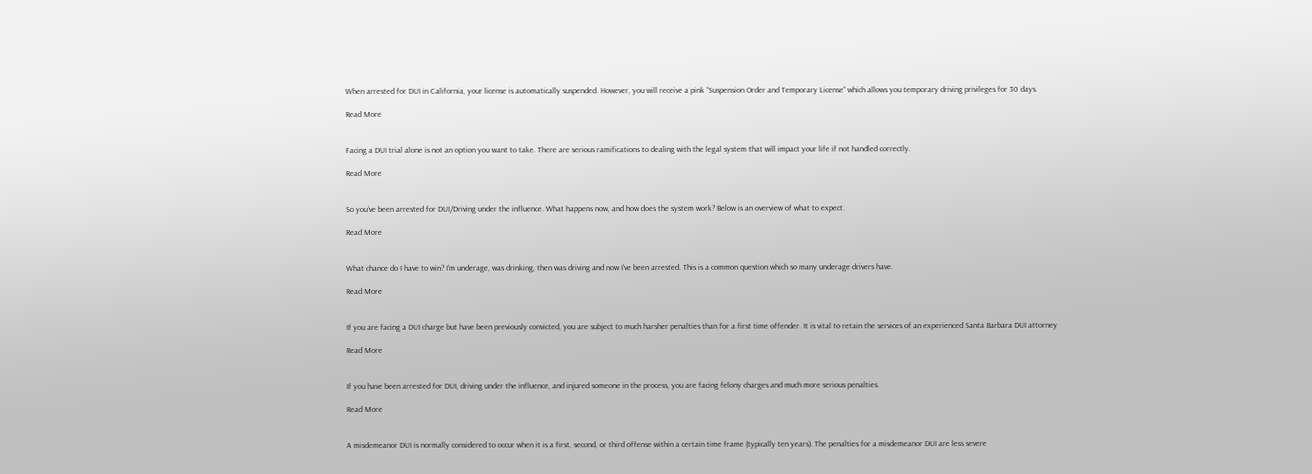When arrested for DUI in California, your license is automatically suspended. However, you will receive a pink “Suspension Order and Temporary License” which allows you temporary driving privileges for 30 days.

Read More


Facing a DUI trial alone is not an option you want to take. There are serious ramifications to dealing with the legal system that will impact your life if not handled correctly.

Read More


So you’ve been arrested for DUI/Driving under the influence. What happens now, and how does the system work? Below is an overview of what to expect.

Read More


What chance do I have to win? I’m underage, was drinking, then was driving and now I’ve been arrested. This is a common question which so many underage drivers have.

Read More


If you are facing a DUI charge but have been previously convicted, you are subject to much harsher penalties than for a first time offender. It is vital to retain the services of an experienced Santa Barbara DUI attorney

Read More


If you have been arrested for DUI, driving under the influence, and injured someone in the process, you are facing felony charges and much more serious penalties.

Read More


A misdemeanor DUI is normally considered to occur when it is a first, second, or third offense within a certain time frame (typically ten years). The penalties for a misdemeanor DUI are less severe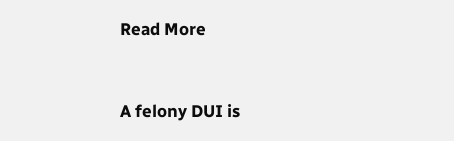Read More


A felony DUI is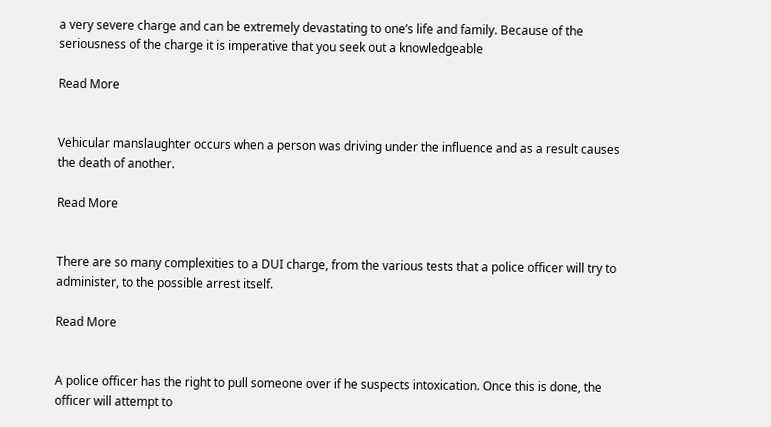a very severe charge and can be extremely devastating to one’s life and family. Because of the seriousness of the charge it is imperative that you seek out a knowledgeable

Read More


Vehicular manslaughter occurs when a person was driving under the influence and as a result causes the death of another.

Read More


There are so many complexities to a DUI charge, from the various tests that a police officer will try to administer, to the possible arrest itself.

Read More


A police officer has the right to pull someone over if he suspects intoxication. Once this is done, the officer will attempt to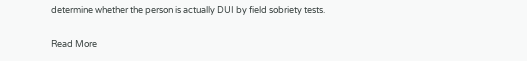determine whether the person is actually DUI by field sobriety tests.

Read More